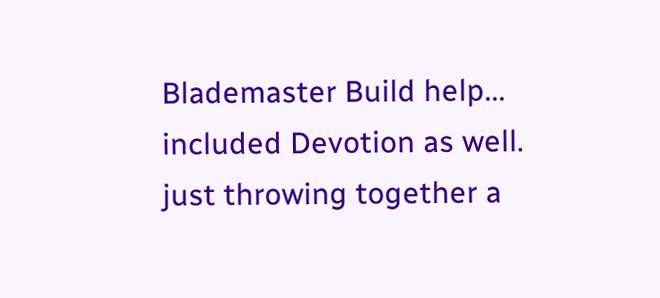Blademaster Build help...
included Devotion as well. just throwing together a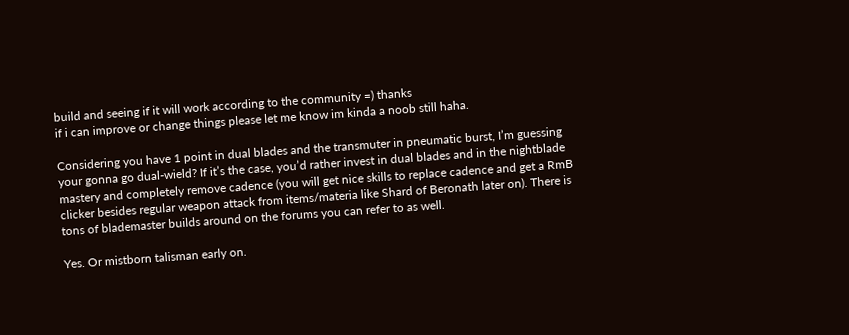build and seeing if it will work according to the community =) thanks
if i can improve or change things please let me know im kinda a noob still haha.

Considering you have 1 point in dual blades and the transmuter in pneumatic burst, I’m guessing your gonna go dual-wield? If it’s the case, you’d rather invest in dual blades and in the nightblade mastery and completely remove cadence (you will get nice skills to replace cadence and get a RmB clicker besides regular weapon attack from items/materia like Shard of Beronath later on). There is tons of blademaster builds around on the forums you can refer to as well.

Yes. Or mistborn talisman early on.